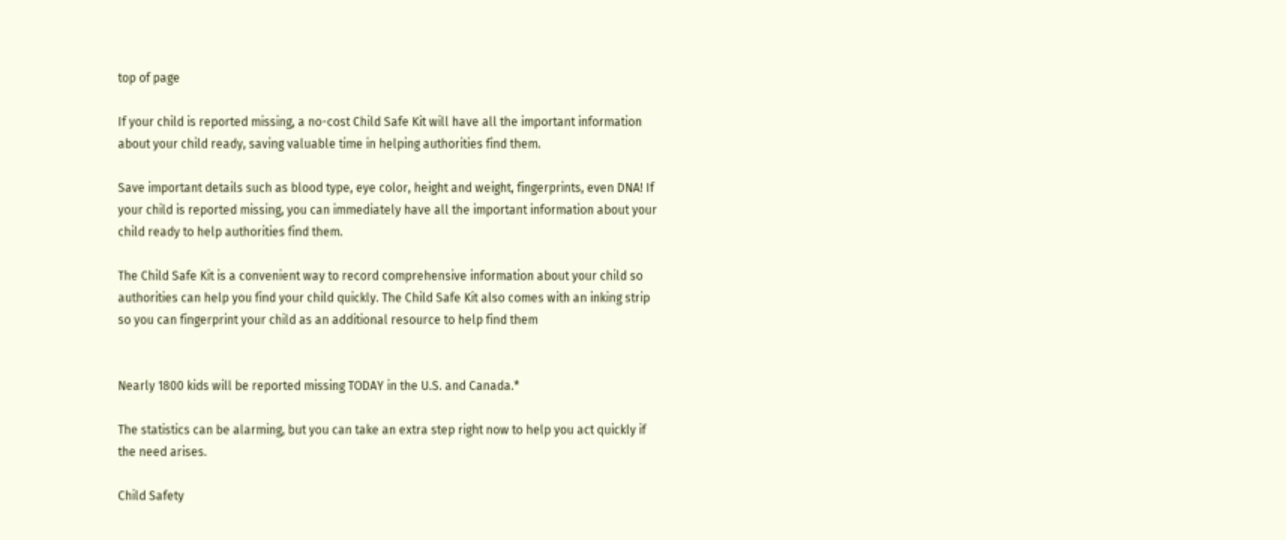top of page

If your child is reported missing, a no-cost Child Safe Kit will have all the important information about your child ready, saving valuable time in helping authorities find them.

Save important details such as blood type, eye color, height and weight, fingerprints, even DNA! If your child is reported missing, you can immediately have all the important information about your child ready to help authorities find them.

The Child Safe Kit is a convenient way to record comprehensive information about your child so authorities can help you find your child quickly. The Child Safe Kit also comes with an inking strip so you can fingerprint your child as an additional resource to help find them


Nearly 1800 kids will be reported missing TODAY in the U.S. and Canada.*

The statistics can be alarming, but you can take an extra step right now to help you act quickly if the need arises.

Child Safety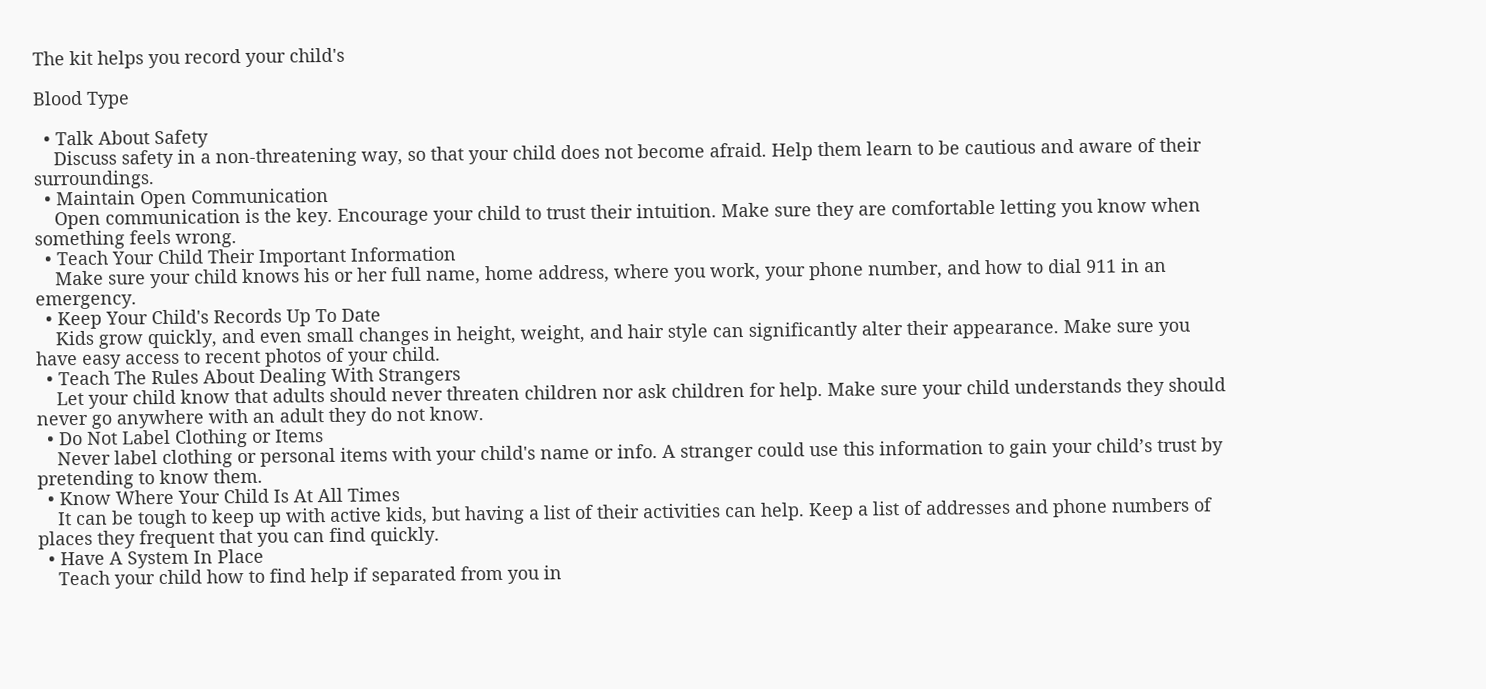The kit helps you record your child's

Blood Type

  • Talk About Safety
    Discuss safety in a non-threatening way, so that your child does not become afraid. Help them learn to be cautious and aware of their surroundings.
  • Maintain Open Communication
    Open communication is the key. Encourage your child to trust their intuition. Make sure they are comfortable letting you know when something feels wrong.
  • Teach Your Child Their Important Information
    Make sure your child knows his or her full name, home address, where you work, your phone number, and how to dial 911 in an emergency.
  • Keep Your Child's Records Up To Date
    Kids grow quickly, and even small changes in height, weight, and hair style can significantly alter their appearance. Make sure you have easy access to recent photos of your child.
  • Teach The Rules About Dealing With Strangers
    Let your child know that adults should never threaten children nor ask children for help. Make sure your child understands they should never go anywhere with an adult they do not know.
  • Do Not Label Clothing or Items
    Never label clothing or personal items with your child's name or info. A stranger could use this information to gain your child’s trust by pretending to know them.
  • Know Where Your Child Is At All Times
    It can be tough to keep up with active kids, but having a list of their activities can help. Keep a list of addresses and phone numbers of places they frequent that you can find quickly.
  • Have A System In Place
    Teach your child how to find help if separated from you in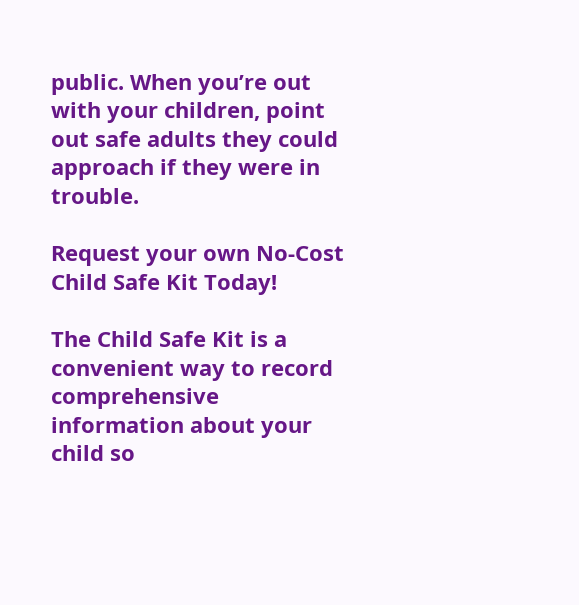public. When you’re out with your children, point out safe adults they could approach if they were in trouble.

Request your own No-Cost Child Safe Kit Today!

The Child Safe Kit is a convenient way to record comprehensive information about your child so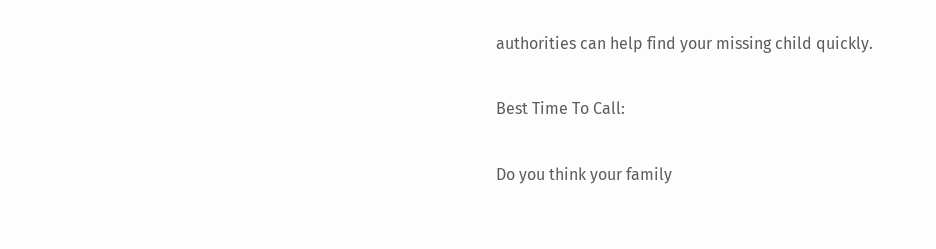authorities can help find your missing child quickly.

Best Time To Call:

Do you think your family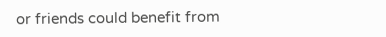or friends could benefit from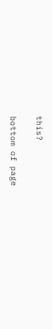this?

bottom of page